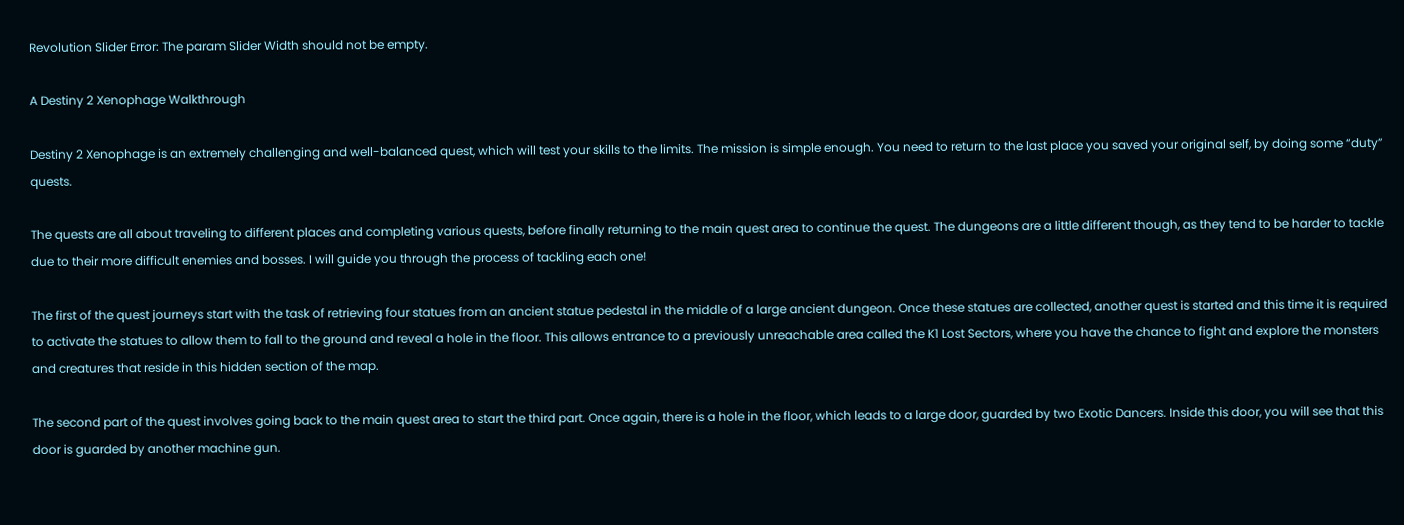Revolution Slider Error: The param Slider Width should not be empty.

A Destiny 2 Xenophage Walkthrough

Destiny 2 Xenophage is an extremely challenging and well-balanced quest, which will test your skills to the limits. The mission is simple enough. You need to return to the last place you saved your original self, by doing some “duty” quests.

The quests are all about traveling to different places and completing various quests, before finally returning to the main quest area to continue the quest. The dungeons are a little different though, as they tend to be harder to tackle due to their more difficult enemies and bosses. I will guide you through the process of tackling each one!

The first of the quest journeys start with the task of retrieving four statues from an ancient statue pedestal in the middle of a large ancient dungeon. Once these statues are collected, another quest is started and this time it is required to activate the statues to allow them to fall to the ground and reveal a hole in the floor. This allows entrance to a previously unreachable area called the K1 Lost Sectors, where you have the chance to fight and explore the monsters and creatures that reside in this hidden section of the map.

The second part of the quest involves going back to the main quest area to start the third part. Once again, there is a hole in the floor, which leads to a large door, guarded by two Exotic Dancers. Inside this door, you will see that this door is guarded by another machine gun.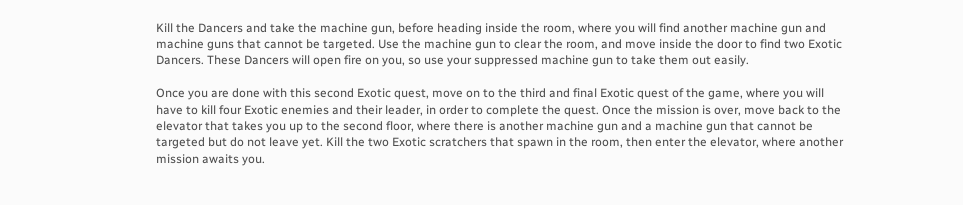Kill the Dancers and take the machine gun, before heading inside the room, where you will find another machine gun and machine guns that cannot be targeted. Use the machine gun to clear the room, and move inside the door to find two Exotic Dancers. These Dancers will open fire on you, so use your suppressed machine gun to take them out easily.

Once you are done with this second Exotic quest, move on to the third and final Exotic quest of the game, where you will have to kill four Exotic enemies and their leader, in order to complete the quest. Once the mission is over, move back to the elevator that takes you up to the second floor, where there is another machine gun and a machine gun that cannot be targeted but do not leave yet. Kill the two Exotic scratchers that spawn in the room, then enter the elevator, where another mission awaits you.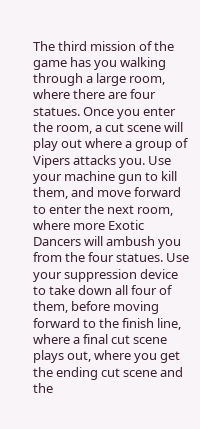The third mission of the game has you walking through a large room, where there are four statues. Once you enter the room, a cut scene will play out where a group of Vipers attacks you. Use your machine gun to kill them, and move forward to enter the next room, where more Exotic Dancers will ambush you from the four statues. Use your suppression device to take down all four of them, before moving forward to the finish line, where a final cut scene plays out, where you get the ending cut scene and the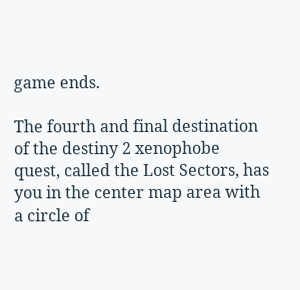game ends.

The fourth and final destination of the destiny 2 xenophobe quest, called the Lost Sectors, has you in the center map area with a circle of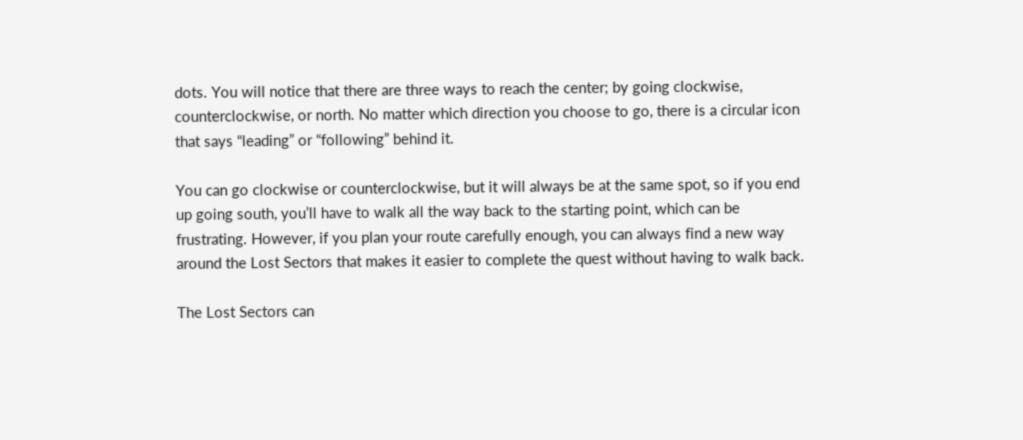dots. You will notice that there are three ways to reach the center; by going clockwise, counterclockwise, or north. No matter which direction you choose to go, there is a circular icon that says “leading” or “following” behind it.

You can go clockwise or counterclockwise, but it will always be at the same spot, so if you end up going south, you’ll have to walk all the way back to the starting point, which can be frustrating. However, if you plan your route carefully enough, you can always find a new way around the Lost Sectors that makes it easier to complete the quest without having to walk back.

The Lost Sectors can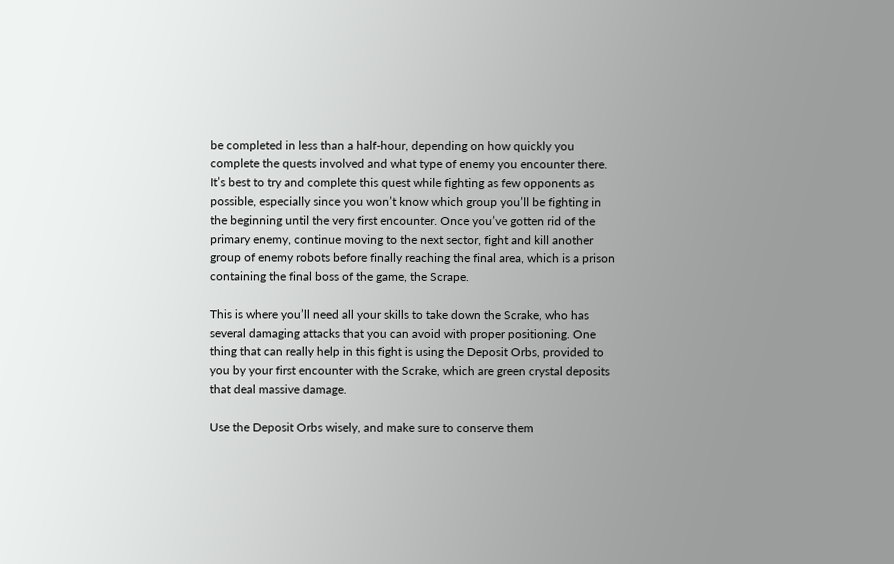be completed in less than a half-hour, depending on how quickly you complete the quests involved and what type of enemy you encounter there. It’s best to try and complete this quest while fighting as few opponents as possible, especially since you won’t know which group you’ll be fighting in the beginning until the very first encounter. Once you’ve gotten rid of the primary enemy, continue moving to the next sector, fight and kill another group of enemy robots before finally reaching the final area, which is a prison containing the final boss of the game, the Scrape.

This is where you’ll need all your skills to take down the Scrake, who has several damaging attacks that you can avoid with proper positioning. One thing that can really help in this fight is using the Deposit Orbs, provided to you by your first encounter with the Scrake, which are green crystal deposits that deal massive damage.

Use the Deposit Orbs wisely, and make sure to conserve them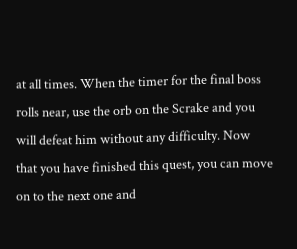at all times. When the timer for the final boss rolls near, use the orb on the Scrake and you will defeat him without any difficulty. Now that you have finished this quest, you can move on to the next one and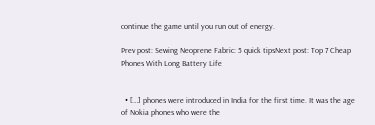continue the game until you run out of energy.

Prev post: Sewing Neoprene Fabric: 5 quick tipsNext post: Top 7 Cheap Phones With Long Battery Life


  • […] phones were introduced in India for the first time. It was the age of Nokia phones who were the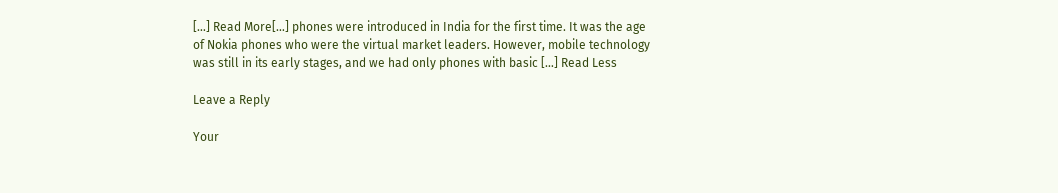[…] Read More[…] phones were introduced in India for the first time. It was the age of Nokia phones who were the virtual market leaders. However, mobile technology was still in its early stages, and we had only phones with basic […] Read Less

Leave a Reply

Your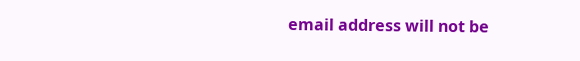email address will not be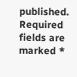published. Required fields are marked *